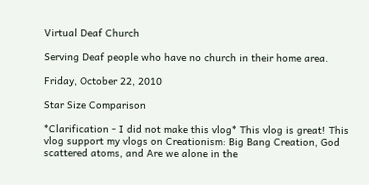Virtual Deaf Church

Serving Deaf people who have no church in their home area.

Friday, October 22, 2010

Star Size Comparison

*Clarification - I did not make this vlog* This vlog is great! This vlog support my vlogs on Creationism: Big Bang Creation, God scattered atoms, and Are we alone in the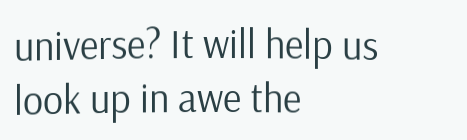universe? It will help us look up in awe the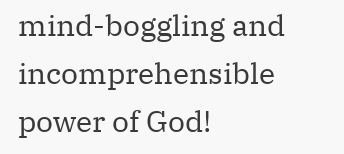mind-boggling and incomprehensible power of God!